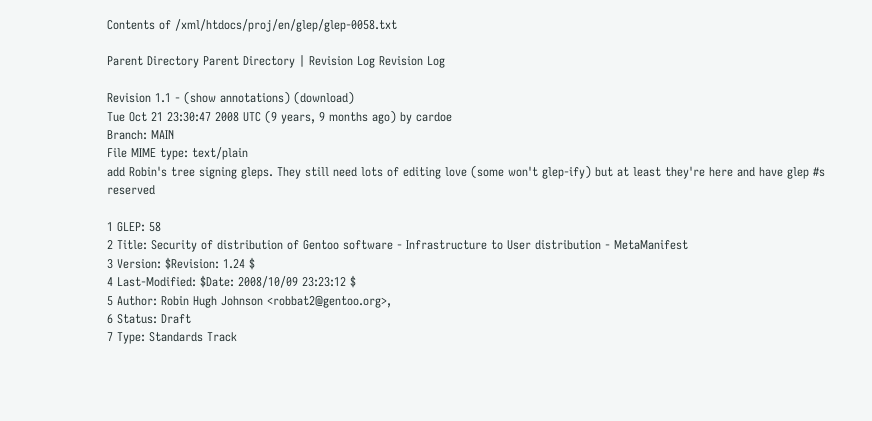Contents of /xml/htdocs/proj/en/glep/glep-0058.txt

Parent Directory Parent Directory | Revision Log Revision Log

Revision 1.1 - (show annotations) (download)
Tue Oct 21 23:30:47 2008 UTC (9 years, 9 months ago) by cardoe
Branch: MAIN
File MIME type: text/plain
add Robin's tree signing gleps. They still need lots of editing love (some won't glep-ify) but at least they're here and have glep #s reserved

1 GLEP: 58
2 Title: Security of distribution of Gentoo software - Infrastructure to User distribution - MetaManifest
3 Version: $Revision: 1.24 $
4 Last-Modified: $Date: 2008/10/09 23:23:12 $
5 Author: Robin Hugh Johnson <robbat2@gentoo.org>,
6 Status: Draft
7 Type: Standards Track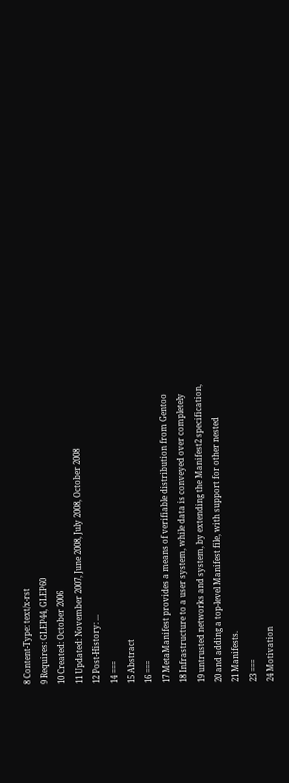8 Content-Type: text/x-rst
9 Requires: GLEP44, GLEP60
10 Created: October 2006
11 Updated: November 2007, June 2008, July 2008, October 2008
12 Post-History: ...
14 ===
15 Abstract
16 ===
17 MetaManifest provides a means of verifiable distribution from Gentoo
18 Infrastructure to a user system, while data is conveyed over completely
19 untrusted networks and system, by extending the Manifest2 specification,
20 and adding a top-level Manifest file, with support for other nested
21 Manifests.
23 ===
24 Motivation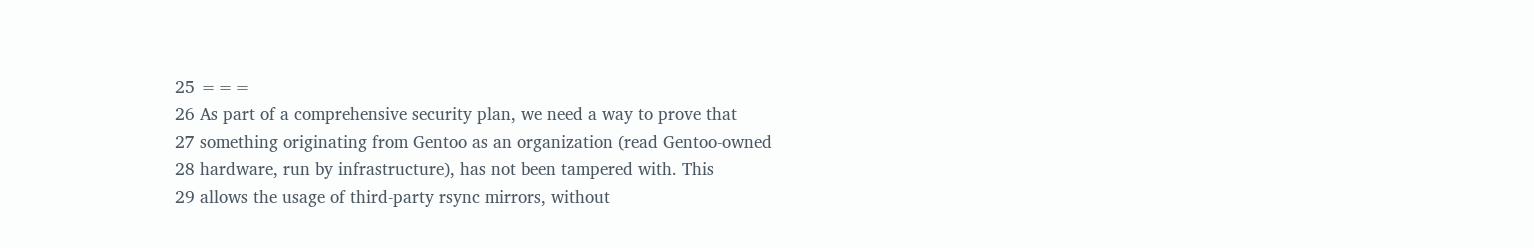25 ===
26 As part of a comprehensive security plan, we need a way to prove that
27 something originating from Gentoo as an organization (read Gentoo-owned
28 hardware, run by infrastructure), has not been tampered with. This
29 allows the usage of third-party rsync mirrors, without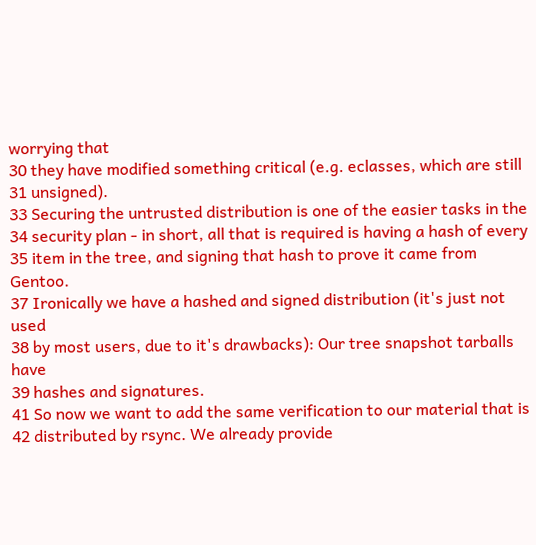worrying that
30 they have modified something critical (e.g. eclasses, which are still
31 unsigned).
33 Securing the untrusted distribution is one of the easier tasks in the
34 security plan - in short, all that is required is having a hash of every
35 item in the tree, and signing that hash to prove it came from Gentoo.
37 Ironically we have a hashed and signed distribution (it's just not used
38 by most users, due to it's drawbacks): Our tree snapshot tarballs have
39 hashes and signatures.
41 So now we want to add the same verification to our material that is
42 distributed by rsync. We already provide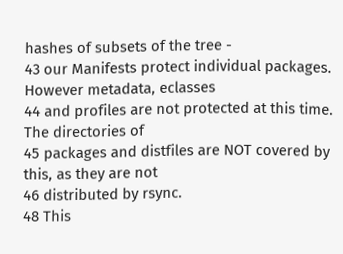hashes of subsets of the tree -
43 our Manifests protect individual packages. However metadata, eclasses
44 and profiles are not protected at this time. The directories of
45 packages and distfiles are NOT covered by this, as they are not
46 distributed by rsync.
48 This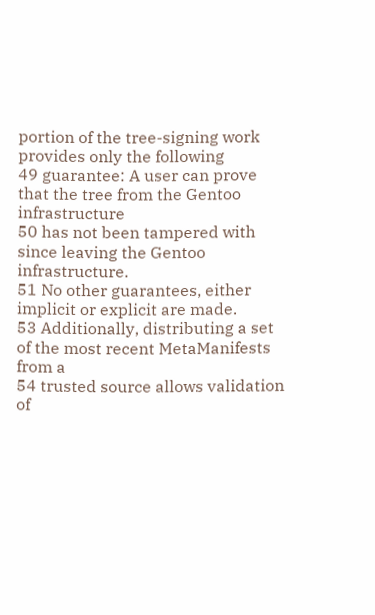portion of the tree-signing work provides only the following
49 guarantee: A user can prove that the tree from the Gentoo infrastructure
50 has not been tampered with since leaving the Gentoo infrastructure.
51 No other guarantees, either implicit or explicit are made.
53 Additionally, distributing a set of the most recent MetaManifests from a
54 trusted source allows validation of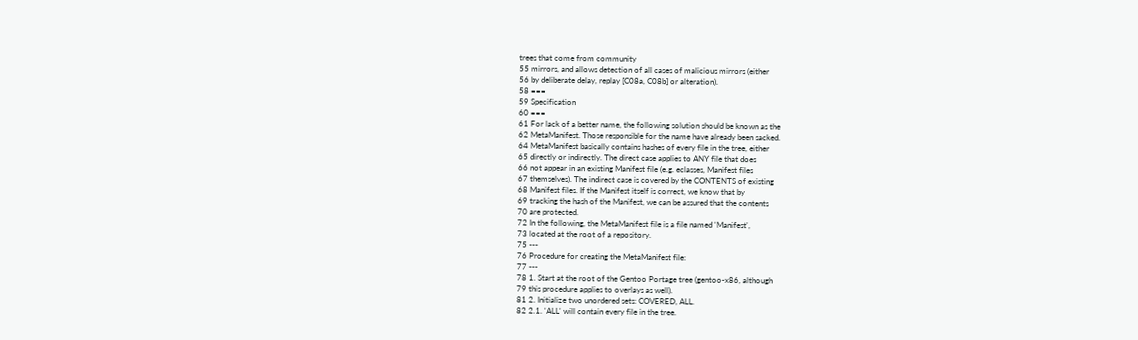trees that come from community
55 mirrors, and allows detection of all cases of malicious mirrors (either
56 by deliberate delay, replay [C08a, C08b] or alteration).
58 ===
59 Specification
60 ===
61 For lack of a better name, the following solution should be known as the
62 MetaManifest. Those responsible for the name have already been sacked.
64 MetaManifest basically contains hashes of every file in the tree, either
65 directly or indirectly. The direct case applies to ANY file that does
66 not appear in an existing Manifest file (e.g. eclasses, Manifest files
67 themselves). The indirect case is covered by the CONTENTS of existing
68 Manifest files. If the Manifest itself is correct, we know that by
69 tracking the hash of the Manifest, we can be assured that the contents
70 are protected.
72 In the following, the MetaManifest file is a file named 'Manifest',
73 located at the root of a repository.
75 ---
76 Procedure for creating the MetaManifest file:
77 ---
78 1. Start at the root of the Gentoo Portage tree (gentoo-x86, although
79 this procedure applies to overlays as well).
81 2. Initialize two unordered sets: COVERED, ALL.
82 2.1. 'ALL' will contain every file in the tree.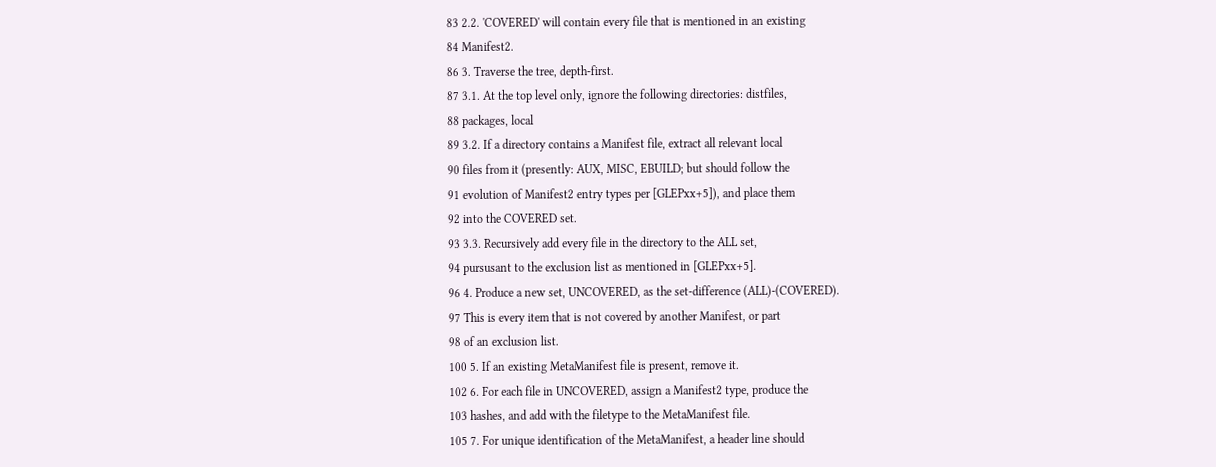83 2.2. 'COVERED' will contain every file that is mentioned in an existing
84 Manifest2.
86 3. Traverse the tree, depth-first.
87 3.1. At the top level only, ignore the following directories: distfiles,
88 packages, local
89 3.2. If a directory contains a Manifest file, extract all relevant local
90 files from it (presently: AUX, MISC, EBUILD; but should follow the
91 evolution of Manifest2 entry types per [GLEPxx+5]), and place them
92 into the COVERED set.
93 3.3. Recursively add every file in the directory to the ALL set,
94 pursusant to the exclusion list as mentioned in [GLEPxx+5].
96 4. Produce a new set, UNCOVERED, as the set-difference (ALL)-(COVERED).
97 This is every item that is not covered by another Manifest, or part
98 of an exclusion list.
100 5. If an existing MetaManifest file is present, remove it.
102 6. For each file in UNCOVERED, assign a Manifest2 type, produce the
103 hashes, and add with the filetype to the MetaManifest file.
105 7. For unique identification of the MetaManifest, a header line should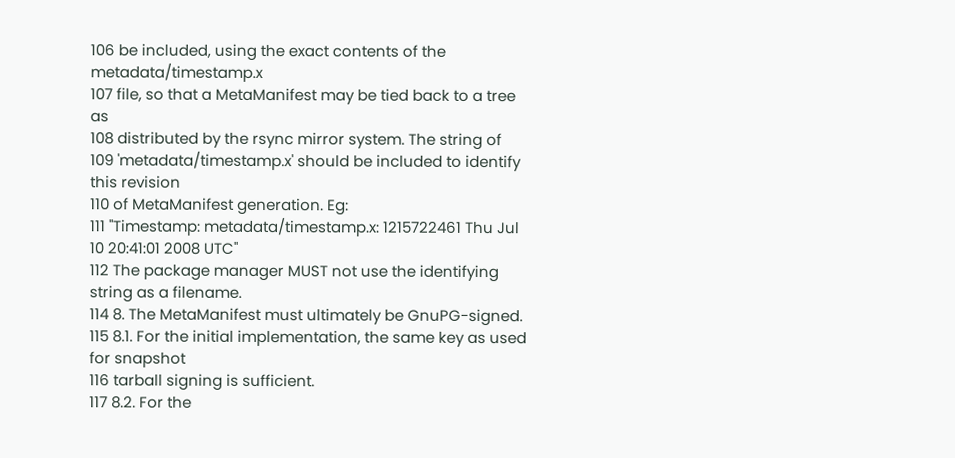106 be included, using the exact contents of the metadata/timestamp.x
107 file, so that a MetaManifest may be tied back to a tree as
108 distributed by the rsync mirror system. The string of
109 'metadata/timestamp.x' should be included to identify this revision
110 of MetaManifest generation. Eg:
111 "Timestamp: metadata/timestamp.x: 1215722461 Thu Jul 10 20:41:01 2008 UTC"
112 The package manager MUST not use the identifying string as a filename.
114 8. The MetaManifest must ultimately be GnuPG-signed.
115 8.1. For the initial implementation, the same key as used for snapshot
116 tarball signing is sufficient.
117 8.2. For the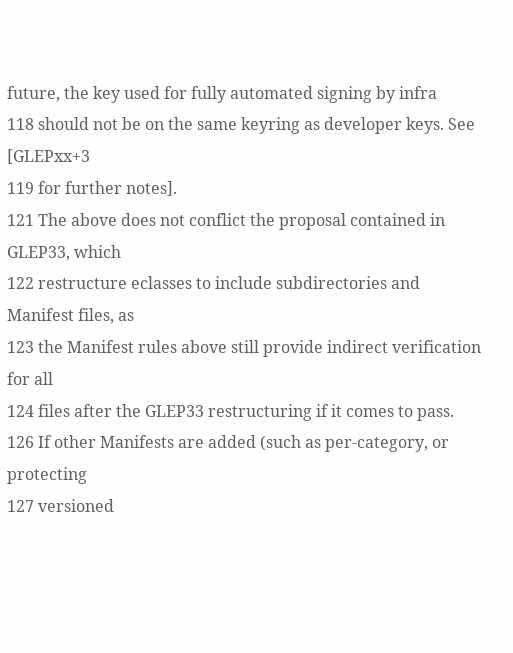future, the key used for fully automated signing by infra
118 should not be on the same keyring as developer keys. See [GLEPxx+3
119 for further notes].
121 The above does not conflict the proposal contained in GLEP33, which
122 restructure eclasses to include subdirectories and Manifest files, as
123 the Manifest rules above still provide indirect verification for all
124 files after the GLEP33 restructuring if it comes to pass.
126 If other Manifests are added (such as per-category, or protecting
127 versioned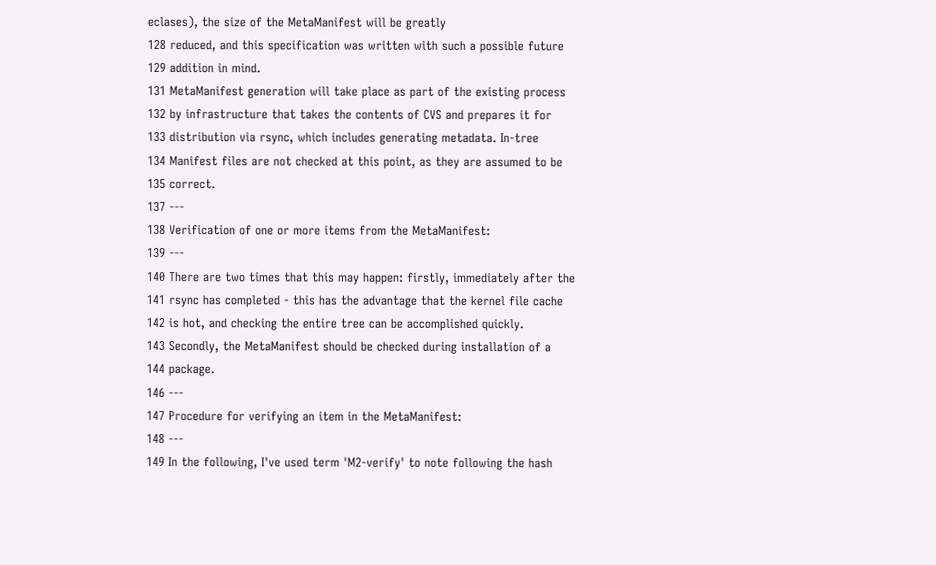eclases), the size of the MetaManifest will be greatly
128 reduced, and this specification was written with such a possible future
129 addition in mind.
131 MetaManifest generation will take place as part of the existing process
132 by infrastructure that takes the contents of CVS and prepares it for
133 distribution via rsync, which includes generating metadata. In-tree
134 Manifest files are not checked at this point, as they are assumed to be
135 correct.
137 ---
138 Verification of one or more items from the MetaManifest:
139 ---
140 There are two times that this may happen: firstly, immediately after the
141 rsync has completed - this has the advantage that the kernel file cache
142 is hot, and checking the entire tree can be accomplished quickly.
143 Secondly, the MetaManifest should be checked during installation of a
144 package.
146 ---
147 Procedure for verifying an item in the MetaManifest:
148 ---
149 In the following, I've used term 'M2-verify' to note following the hash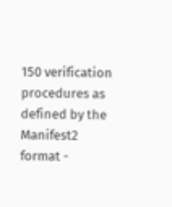150 verification procedures as defined by the Manifest2 format -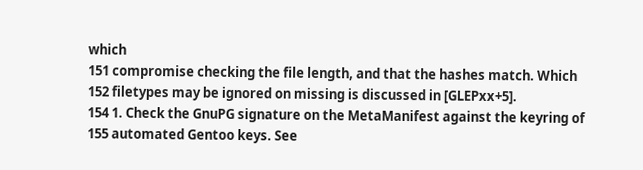which
151 compromise checking the file length, and that the hashes match. Which
152 filetypes may be ignored on missing is discussed in [GLEPxx+5].
154 1. Check the GnuPG signature on the MetaManifest against the keyring of
155 automated Gentoo keys. See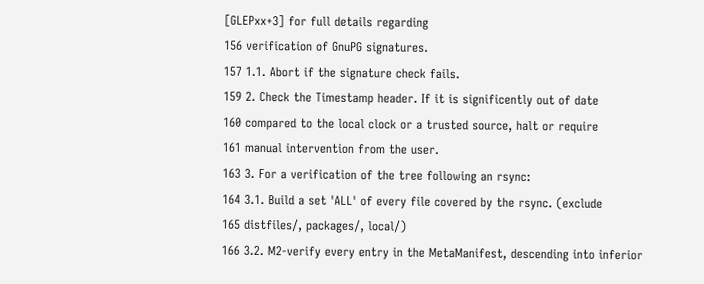[GLEPxx+3] for full details regarding
156 verification of GnuPG signatures.
157 1.1. Abort if the signature check fails.
159 2. Check the Timestamp header. If it is significently out of date
160 compared to the local clock or a trusted source, halt or require
161 manual intervention from the user.
163 3. For a verification of the tree following an rsync:
164 3.1. Build a set 'ALL' of every file covered by the rsync. (exclude
165 distfiles/, packages/, local/)
166 3.2. M2-verify every entry in the MetaManifest, descending into inferior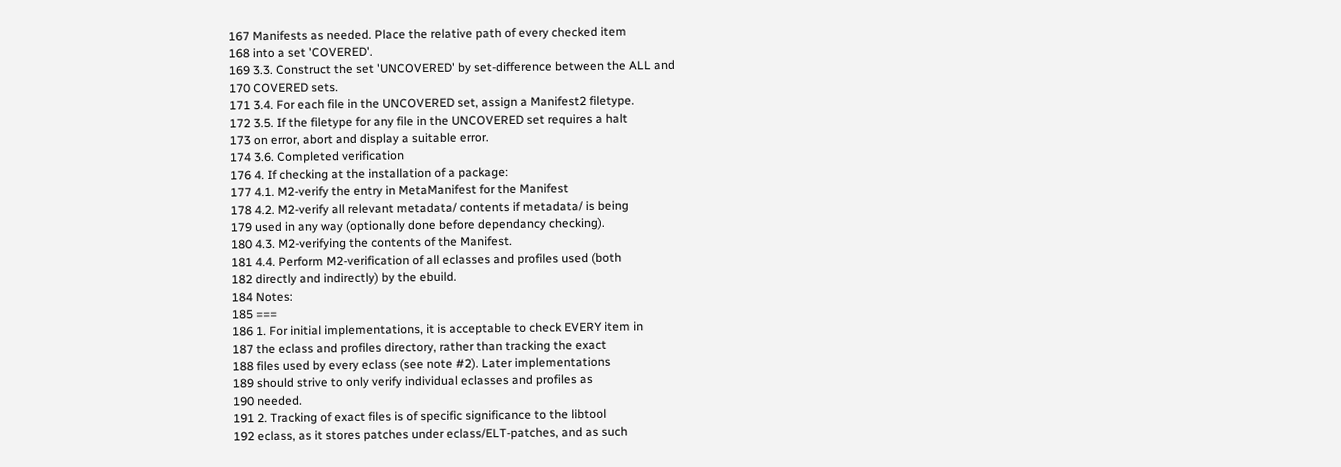167 Manifests as needed. Place the relative path of every checked item
168 into a set 'COVERED'.
169 3.3. Construct the set 'UNCOVERED' by set-difference between the ALL and
170 COVERED sets.
171 3.4. For each file in the UNCOVERED set, assign a Manifest2 filetype.
172 3.5. If the filetype for any file in the UNCOVERED set requires a halt
173 on error, abort and display a suitable error.
174 3.6. Completed verification
176 4. If checking at the installation of a package:
177 4.1. M2-verify the entry in MetaManifest for the Manifest
178 4.2. M2-verify all relevant metadata/ contents if metadata/ is being
179 used in any way (optionally done before dependancy checking).
180 4.3. M2-verifying the contents of the Manifest.
181 4.4. Perform M2-verification of all eclasses and profiles used (both
182 directly and indirectly) by the ebuild.
184 Notes:
185 ===
186 1. For initial implementations, it is acceptable to check EVERY item in
187 the eclass and profiles directory, rather than tracking the exact
188 files used by every eclass (see note #2). Later implementations
189 should strive to only verify individual eclasses and profiles as
190 needed.
191 2. Tracking of exact files is of specific significance to the libtool
192 eclass, as it stores patches under eclass/ELT-patches, and as such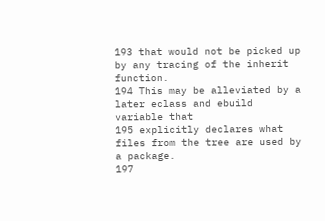193 that would not be picked up by any tracing of the inherit function.
194 This may be alleviated by a later eclass and ebuild variable that
195 explicitly declares what files from the tree are used by a package.
197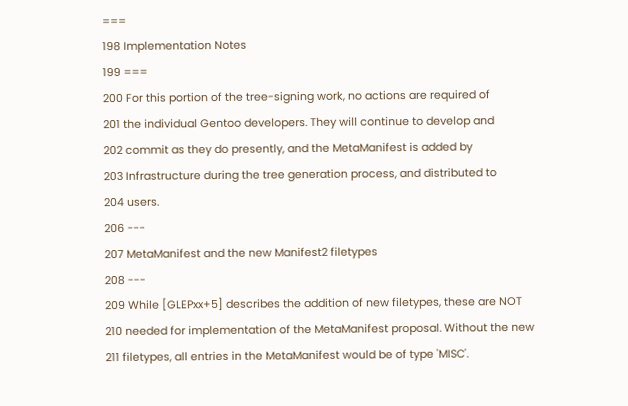===
198 Implementation Notes
199 ===
200 For this portion of the tree-signing work, no actions are required of
201 the individual Gentoo developers. They will continue to develop and
202 commit as they do presently, and the MetaManifest is added by
203 Infrastructure during the tree generation process, and distributed to
204 users.
206 ---
207 MetaManifest and the new Manifest2 filetypes
208 ---
209 While [GLEPxx+5] describes the addition of new filetypes, these are NOT
210 needed for implementation of the MetaManifest proposal. Without the new
211 filetypes, all entries in the MetaManifest would be of type 'MISC'.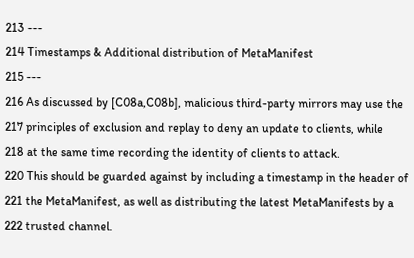213 ---
214 Timestamps & Additional distribution of MetaManifest
215 ---
216 As discussed by [C08a,C08b], malicious third-party mirrors may use the
217 principles of exclusion and replay to deny an update to clients, while
218 at the same time recording the identity of clients to attack.
220 This should be guarded against by including a timestamp in the header of
221 the MetaManifest, as well as distributing the latest MetaManifests by a
222 trusted channel.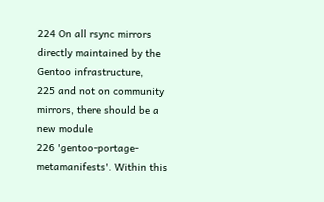224 On all rsync mirrors directly maintained by the Gentoo infrastructure,
225 and not on community mirrors, there should be a new module
226 'gentoo-portage-metamanifests'. Within this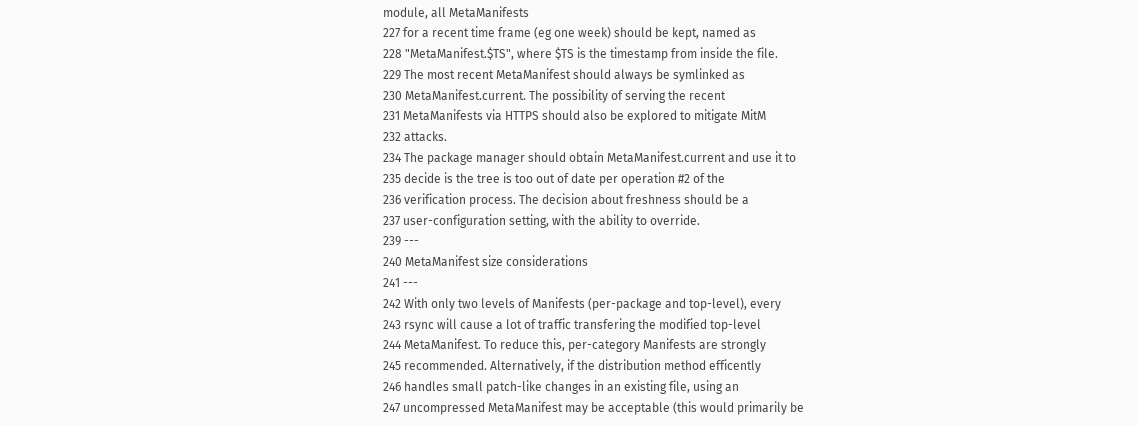module, all MetaManifests
227 for a recent time frame (eg one week) should be kept, named as
228 "MetaManifest.$TS", where $TS is the timestamp from inside the file.
229 The most recent MetaManifest should always be symlinked as
230 MetaManifest.current. The possibility of serving the recent
231 MetaManifests via HTTPS should also be explored to mitigate MitM
232 attacks.
234 The package manager should obtain MetaManifest.current and use it to
235 decide is the tree is too out of date per operation #2 of the
236 verification process. The decision about freshness should be a
237 user-configuration setting, with the ability to override.
239 ---
240 MetaManifest size considerations
241 ---
242 With only two levels of Manifests (per-package and top-level), every
243 rsync will cause a lot of traffic transfering the modified top-level
244 MetaManifest. To reduce this, per-category Manifests are strongly
245 recommended. Alternatively, if the distribution method efficently
246 handles small patch-like changes in an existing file, using an
247 uncompressed MetaManifest may be acceptable (this would primarily be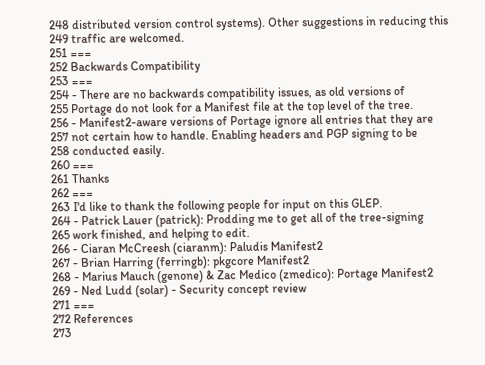248 distributed version control systems). Other suggestions in reducing this
249 traffic are welcomed.
251 ===
252 Backwards Compatibility
253 ===
254 - There are no backwards compatibility issues, as old versions of
255 Portage do not look for a Manifest file at the top level of the tree.
256 - Manifest2-aware versions of Portage ignore all entries that they are
257 not certain how to handle. Enabling headers and PGP signing to be
258 conducted easily.
260 ===
261 Thanks
262 ===
263 I'd like to thank the following people for input on this GLEP.
264 - Patrick Lauer (patrick): Prodding me to get all of the tree-signing
265 work finished, and helping to edit.
266 - Ciaran McCreesh (ciaranm): Paludis Manifest2
267 - Brian Harring (ferringb): pkgcore Manifest2
268 - Marius Mauch (genone) & Zac Medico (zmedico): Portage Manifest2
269 - Ned Ludd (solar) - Security concept review
271 ===
272 References
273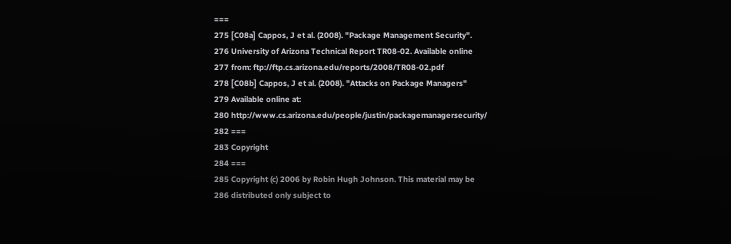===
275 [C08a] Cappos, J et al. (2008). "Package Management Security".
276 University of Arizona Technical Report TR08-02. Available online
277 from: ftp://ftp.cs.arizona.edu/reports/2008/TR08-02.pdf
278 [C08b] Cappos, J et al. (2008). "Attacks on Package Managers"
279 Available online at:
280 http://www.cs.arizona.edu/people/justin/packagemanagersecurity/
282 ===
283 Copyright
284 ===
285 Copyright (c) 2006 by Robin Hugh Johnson. This material may be
286 distributed only subject to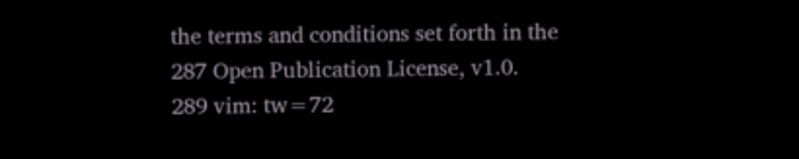the terms and conditions set forth in the
287 Open Publication License, v1.0.
289 vim: tw=72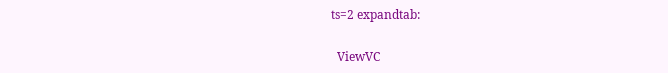ts=2 expandtab:

  ViewVC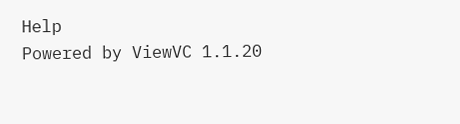Help
Powered by ViewVC 1.1.20